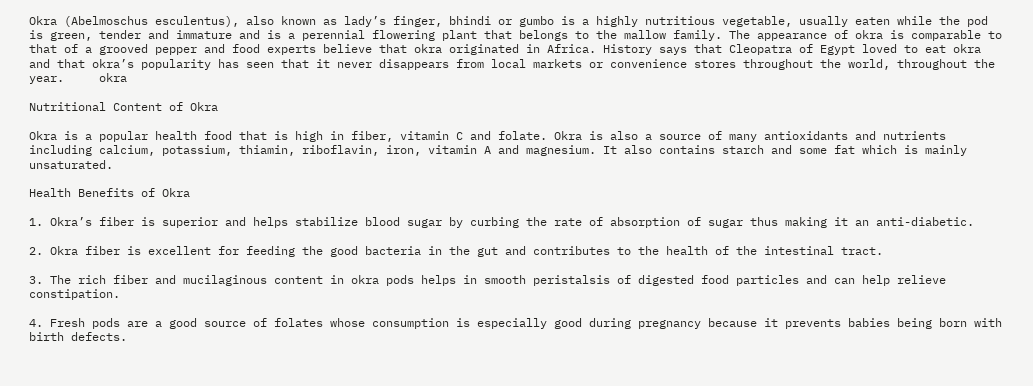Okra (Abelmoschus esculentus), also known as lady’s finger, bhindi or gumbo is a highly nutritious vegetable, usually eaten while the pod is green, tender and immature and is a perennial flowering plant that belongs to the mallow family. The appearance of okra is comparable to that of a grooved pepper and food experts believe that okra originated in Africa. History says that Cleopatra of Egypt loved to eat okra and that okra’s popularity has seen that it never disappears from local markets or convenience stores throughout the world, throughout the year.     okra

Nutritional Content of Okra

Okra is a popular health food that is high in fiber, vitamin C and folate. Okra is also a source of many antioxidants and nutrients including calcium, potassium, thiamin, riboflavin, iron, vitamin A and magnesium. It also contains starch and some fat which is mainly unsaturated.

Health Benefits of Okra

1. Okra’s fiber is superior and helps stabilize blood sugar by curbing the rate of absorption of sugar thus making it an anti-diabetic.

2. Okra fiber is excellent for feeding the good bacteria in the gut and contributes to the health of the intestinal tract.

3. The rich fiber and mucilaginous content in okra pods helps in smooth peristalsis of digested food particles and can help relieve constipation.

4. Fresh pods are a good source of folates whose consumption is especially good during pregnancy because it prevents babies being born with birth defects.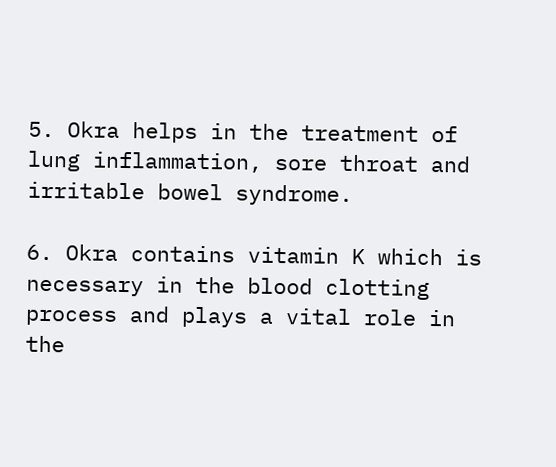5. Okra helps in the treatment of lung inflammation, sore throat and irritable bowel syndrome.

6. Okra contains vitamin K which is necessary in the blood clotting process and plays a vital role in the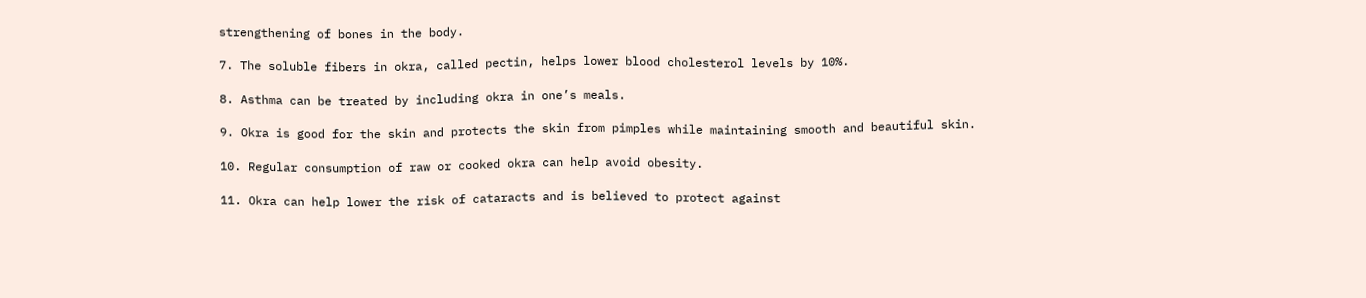strengthening of bones in the body.

7. The soluble fibers in okra, called pectin, helps lower blood cholesterol levels by 10%.

8. Asthma can be treated by including okra in one’s meals.

9. Okra is good for the skin and protects the skin from pimples while maintaining smooth and beautiful skin.

10. Regular consumption of raw or cooked okra can help avoid obesity.

11. Okra can help lower the risk of cataracts and is believed to protect against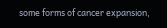some forms of cancer expansion,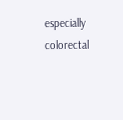especially colorectal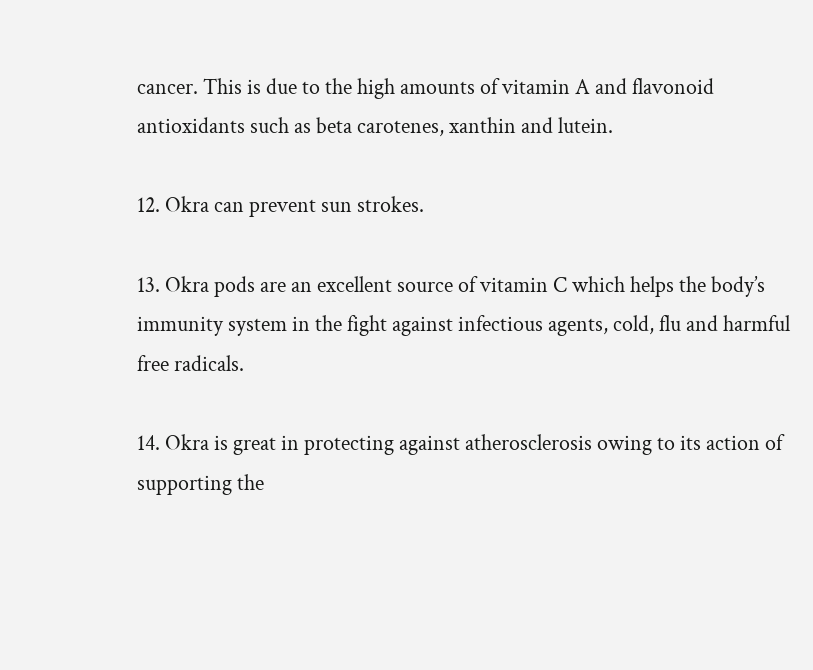cancer. This is due to the high amounts of vitamin A and flavonoid antioxidants such as beta carotenes, xanthin and lutein.

12. Okra can prevent sun strokes.

13. Okra pods are an excellent source of vitamin C which helps the body’s immunity system in the fight against infectious agents, cold, flu and harmful free radicals.

14. Okra is great in protecting against atherosclerosis owing to its action of supporting the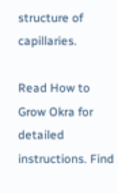structure of capillaries.

Read How to Grow Okra for detailed instructions. Find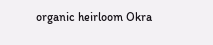organic heirloom Okra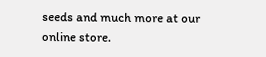seeds and much more at our online store.